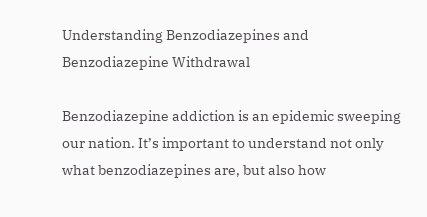Understanding Benzodiazepines and Benzodiazepine Withdrawal

Benzodiazepine addiction is an epidemic sweeping our nation. It’s important to understand not only what benzodiazepines are, but also how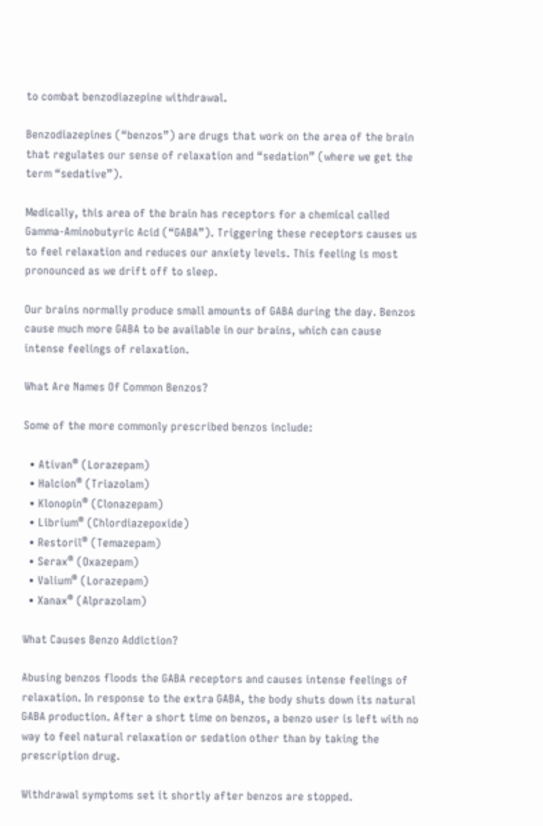to combat benzodiazepine withdrawal.

Benzodiazepines (“benzos”) are drugs that work on the area of the brain that regulates our sense of relaxation and “sedation” (where we get the term “sedative”).

Medically, this area of the brain has receptors for a chemical called Gamma-Aminobutyric Acid (“GABA”). Triggering these receptors causes us to feel relaxation and reduces our anxiety levels. This feeling is most pronounced as we drift off to sleep.

Our brains normally produce small amounts of GABA during the day. Benzos cause much more GABA to be available in our brains, which can cause intense feelings of relaxation.

What Are Names Of Common Benzos?

Some of the more commonly prescribed benzos include:

  • Ativan® (Lorazepam)
  • Halcion® (Triazolam)
  • Klonopin® (Clonazepam)
  • Librium® (Chlordiazepoxide)
  • Restoril® (Temazepam)
  • Serax® (Oxazepam)
  • Valium® (Lorazepam)
  • Xanax® (Alprazolam)

What Causes Benzo Addiction?

Abusing benzos floods the GABA receptors and causes intense feelings of relaxation. In response to the extra GABA, the body shuts down its natural GABA production. After a short time on benzos, a benzo user is left with no way to feel natural relaxation or sedation other than by taking the prescription drug.

Withdrawal symptoms set it shortly after benzos are stopped.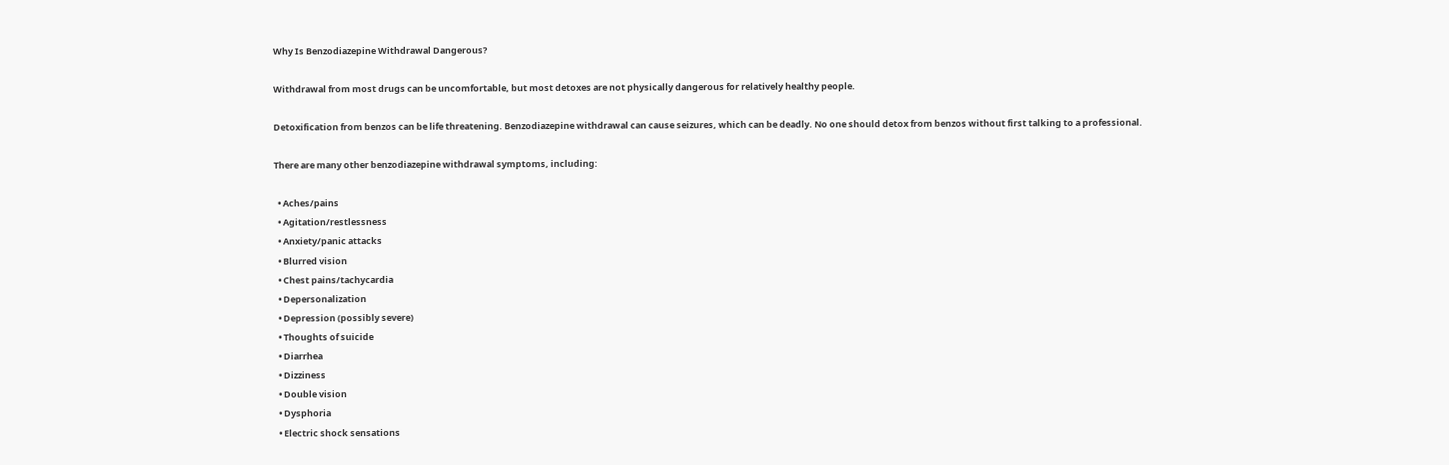Why Is Benzodiazepine Withdrawal Dangerous?

Withdrawal from most drugs can be uncomfortable, but most detoxes are not physically dangerous for relatively healthy people.

Detoxification from benzos can be life threatening. Benzodiazepine withdrawal can cause seizures, which can be deadly. No one should detox from benzos without first talking to a professional.

There are many other benzodiazepine withdrawal symptoms, including:

  • Aches/pains
  • Agitation/restlessness
  • Anxiety/panic attacks
  • Blurred vision
  • Chest pains/tachycardia
  • Depersonalization
  • Depression (possibly severe)
  • Thoughts of suicide
  • Diarrhea
  • Dizziness
  • Double vision
  • Dysphoria
  • Electric shock sensations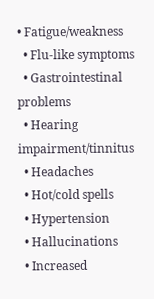• Fatigue/weakness
  • Flu-like symptoms
  • Gastrointestinal problems
  • Hearing impairment/tinnitus
  • Headaches
  • Hot/cold spells
  • Hypertension
  • Hallucinations
  • Increased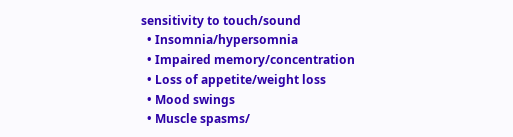sensitivity to touch/sound
  • Insomnia/hypersomnia
  • Impaired memory/concentration
  • Loss of appetite/weight loss
  • Mood swings
  • Muscle spasms/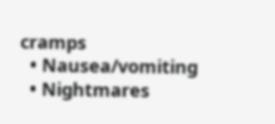cramps
  • Nausea/vomiting
  • Nightmares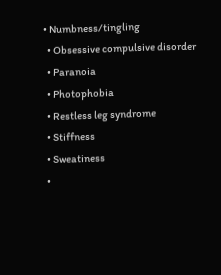• Numbness/tingling
  • Obsessive compulsive disorder
  • Paranoia
  • Photophobia
  • Restless leg syndrome
  • Stiffness
  • Sweatiness
  •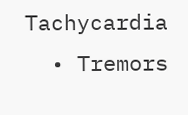Tachycardia
  • Tremors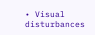• Visual disturbances